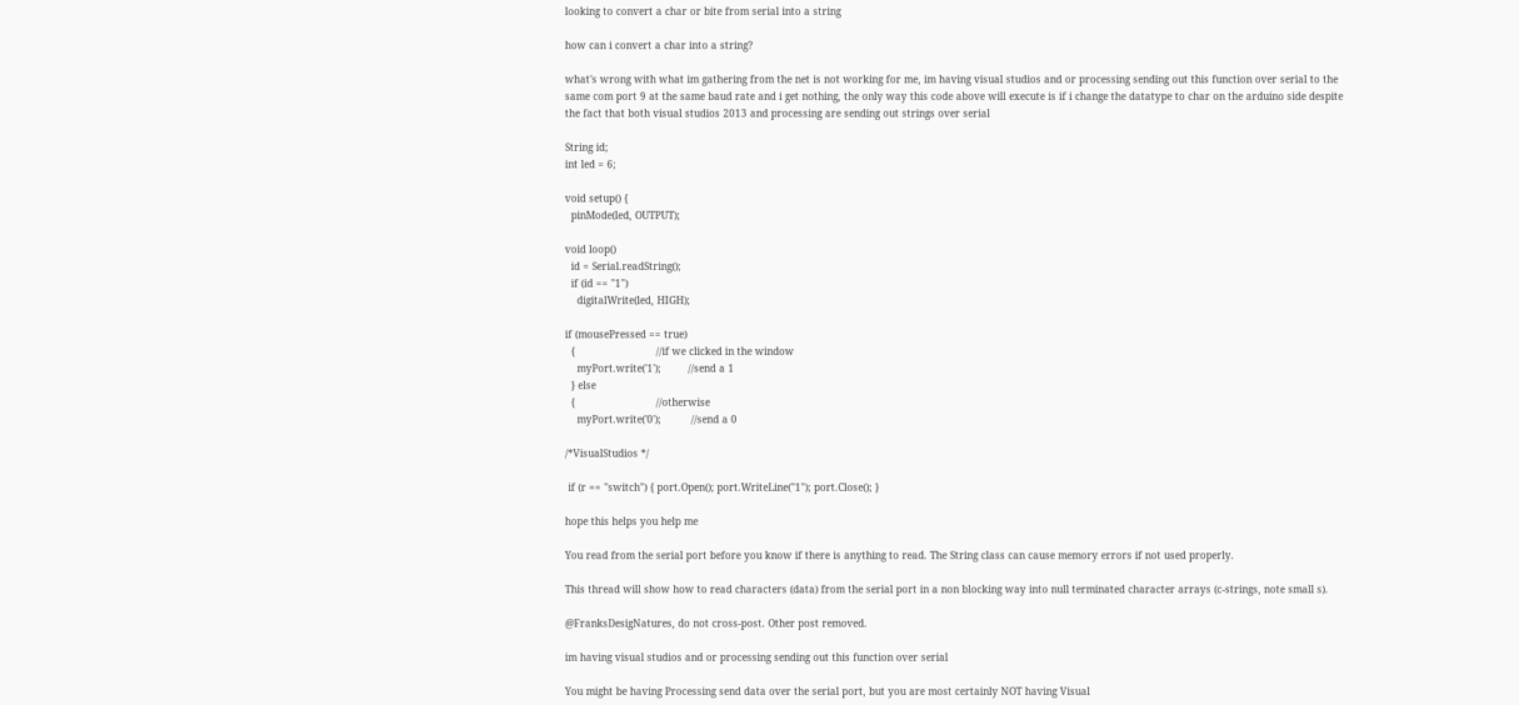looking to convert a char or bite from serial into a string

how can i convert a char into a string?

what's wrong with what im gathering from the net is not working for me, im having visual studios and or processing sending out this function over serial to the same com port 9 at the same baud rate and i get nothing, the only way this code above will execute is if i change the datatype to char on the arduino side despite the fact that both visual studios 2013 and processing are sending out strings over serial

String id;
int led = 6;

void setup() {
  pinMode(led, OUTPUT);

void loop()
  id = Serial.readString();
  if (id == "1")
    digitalWrite(led, HIGH);

if (mousePressed == true)
  {                           //if we clicked in the window
    myPort.write('1');         //send a 1
  } else
  {                           //otherwise
    myPort.write('0');          //send a 0

/*VisualStudios */

 if (r == "switch") { port.Open(); port.WriteLine("1"); port.Close(); }

hope this helps you help me

You read from the serial port before you know if there is anything to read. The String class can cause memory errors if not used properly.

This thread will show how to read characters (data) from the serial port in a non blocking way into null terminated character arrays (c-strings, note small s).

@FranksDesigNatures, do not cross-post. Other post removed.

im having visual studios and or processing sending out this function over serial

You might be having Processing send data over the serial port, but you are most certainly NOT having Visual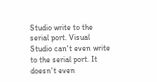Studio write to the serial port. Visual Studio can't even write to the serial port. It doesn't even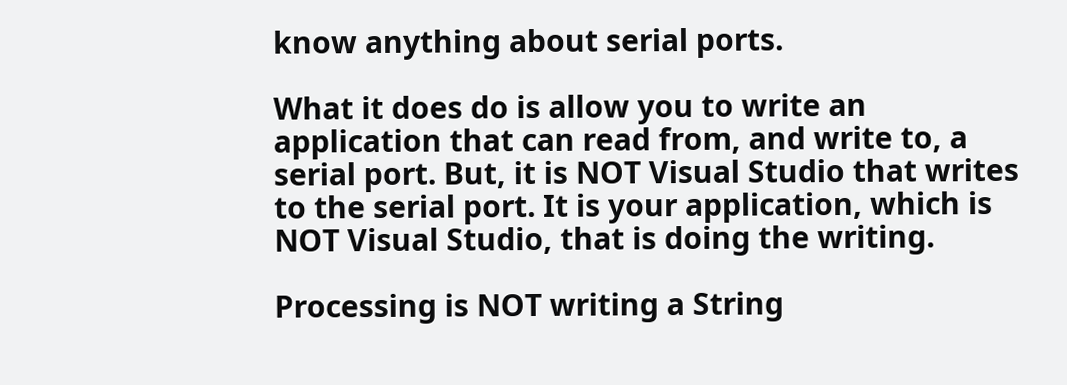know anything about serial ports.

What it does do is allow you to write an application that can read from, and write to, a serial port. But, it is NOT Visual Studio that writes to the serial port. It is your application, which is NOT Visual Studio, that is doing the writing.

Processing is NOT writing a String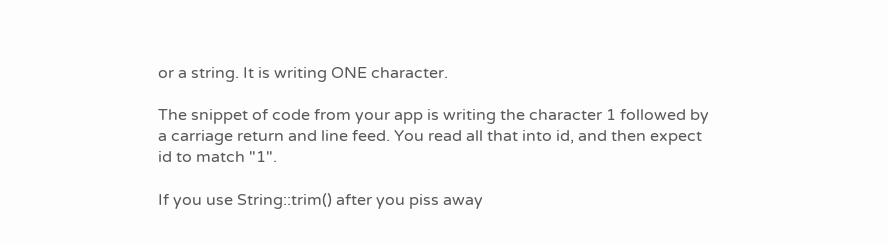or a string. It is writing ONE character.

The snippet of code from your app is writing the character 1 followed by a carriage return and line feed. You read all that into id, and then expect id to match "1".

If you use String::trim() after you piss away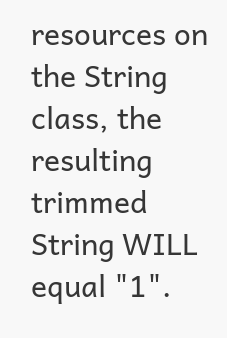resources on the String class, the resulting trimmed String WILL equal "1".